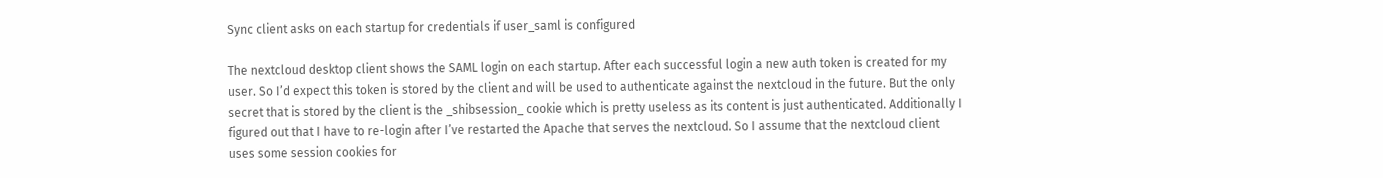Sync client asks on each startup for credentials if user_saml is configured

The nextcloud desktop client shows the SAML login on each startup. After each successful login a new auth token is created for my user. So I’d expect this token is stored by the client and will be used to authenticate against the nextcloud in the future. But the only secret that is stored by the client is the _shibsession_ cookie which is pretty useless as its content is just authenticated. Additionally I figured out that I have to re-login after I’ve restarted the Apache that serves the nextcloud. So I assume that the nextcloud client uses some session cookies for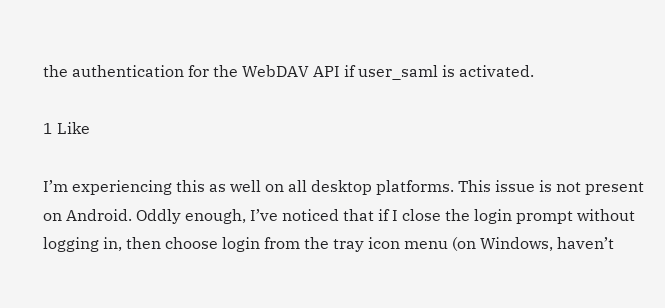the authentication for the WebDAV API if user_saml is activated.

1 Like

I’m experiencing this as well on all desktop platforms. This issue is not present on Android. Oddly enough, I’ve noticed that if I close the login prompt without logging in, then choose login from the tray icon menu (on Windows, haven’t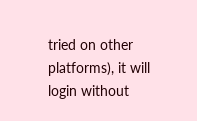tried on other platforms), it will login without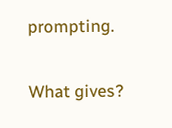prompting.

What gives?